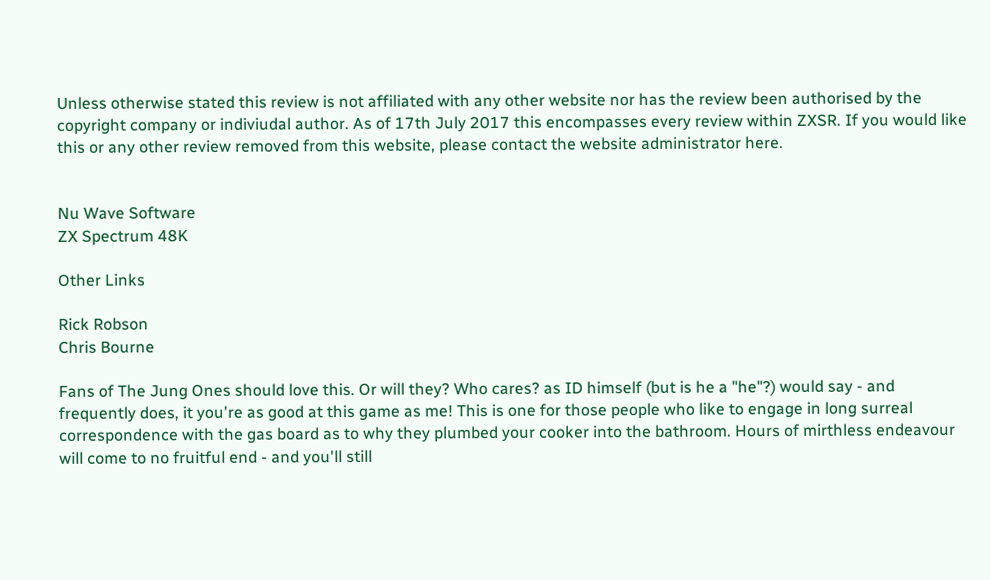Unless otherwise stated this review is not affiliated with any other website nor has the review been authorised by the copyright company or indiviudal author. As of 17th July 2017 this encompasses every review within ZXSR. If you would like this or any other review removed from this website, please contact the website administrator here.


Nu Wave Software
ZX Spectrum 48K

Other Links

Rick Robson
Chris Bourne

Fans of The Jung Ones should love this. Or will they? Who cares? as ID himself (but is he a "he"?) would say - and frequently does, it you're as good at this game as me! This is one for those people who like to engage in long surreal correspondence with the gas board as to why they plumbed your cooker into the bathroom. Hours of mirthless endeavour will come to no fruitful end - and you'll still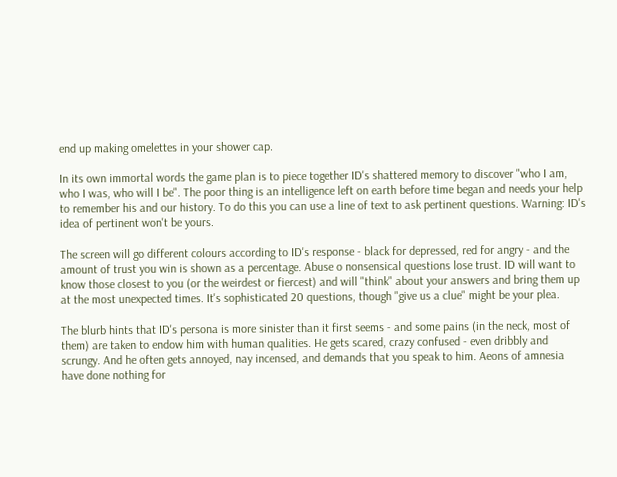end up making omelettes in your shower cap.

In its own immortal words the game plan is to piece together ID's shattered memory to discover "who I am, who I was, who will I be". The poor thing is an intelligence left on earth before time began and needs your help to remember his and our history. To do this you can use a line of text to ask pertinent questions. Warning: ID's idea of pertinent won't be yours.

The screen will go different colours according to ID's response - black for depressed, red for angry - and the amount of trust you win is shown as a percentage. Abuse o nonsensical questions lose trust. ID will want to know those closest to you (or the weirdest or fiercest) and will "think" about your answers and bring them up at the most unexpected times. It's sophisticated 20 questions, though "give us a clue" might be your plea.

The blurb hints that ID's persona is more sinister than it first seems - and some pains (in the neck, most of them) are taken to endow him with human qualities. He gets scared, crazy confused - even dribbly and scrungy. And he often gets annoyed, nay incensed, and demands that you speak to him. Aeons of amnesia have done nothing for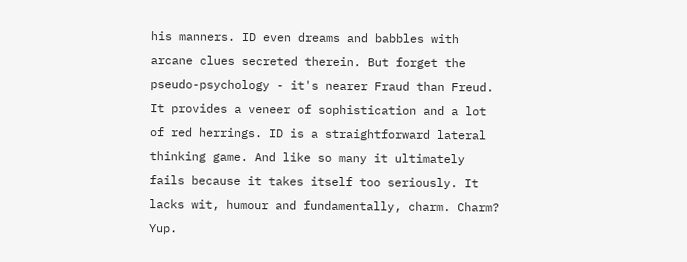his manners. ID even dreams and babbles with arcane clues secreted therein. But forget the pseudo-psychology - it's nearer Fraud than Freud. It provides a veneer of sophistication and a lot of red herrings. ID is a straightforward lateral thinking game. And like so many it ultimately fails because it takes itself too seriously. It lacks wit, humour and fundamentally, charm. Charm? Yup.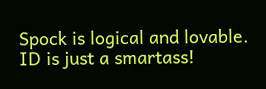Spock is logical and lovable. ID is just a smartass!